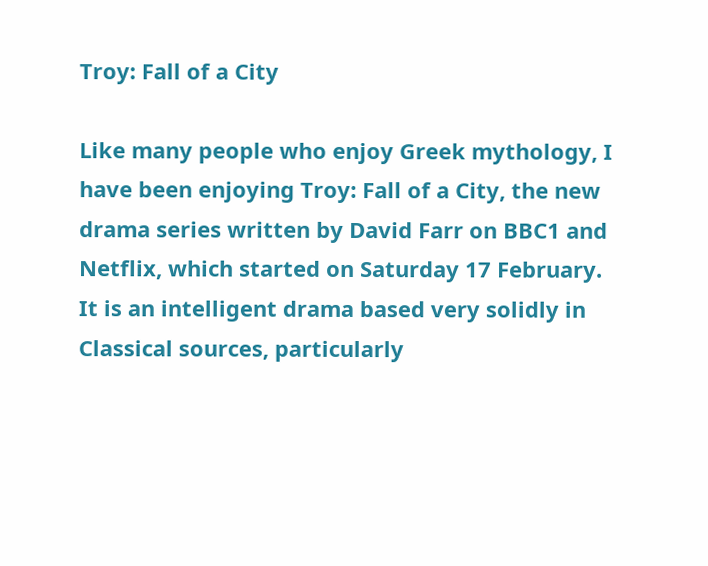Troy: Fall of a City

Like many people who enjoy Greek mythology, I have been enjoying Troy: Fall of a City, the new drama series written by David Farr on BBC1 and Netflix, which started on Saturday 17 February. It is an intelligent drama based very solidly in Classical sources, particularly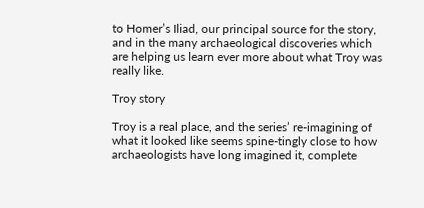to Homer’s Iliad, our principal source for the story, and in the many archaeological discoveries which are helping us learn ever more about what Troy was really like.

Troy story

Troy is a real place, and the series’ re-imagining of what it looked like seems spine-tingly close to how archaeologists have long imagined it, complete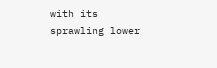with its sprawling lower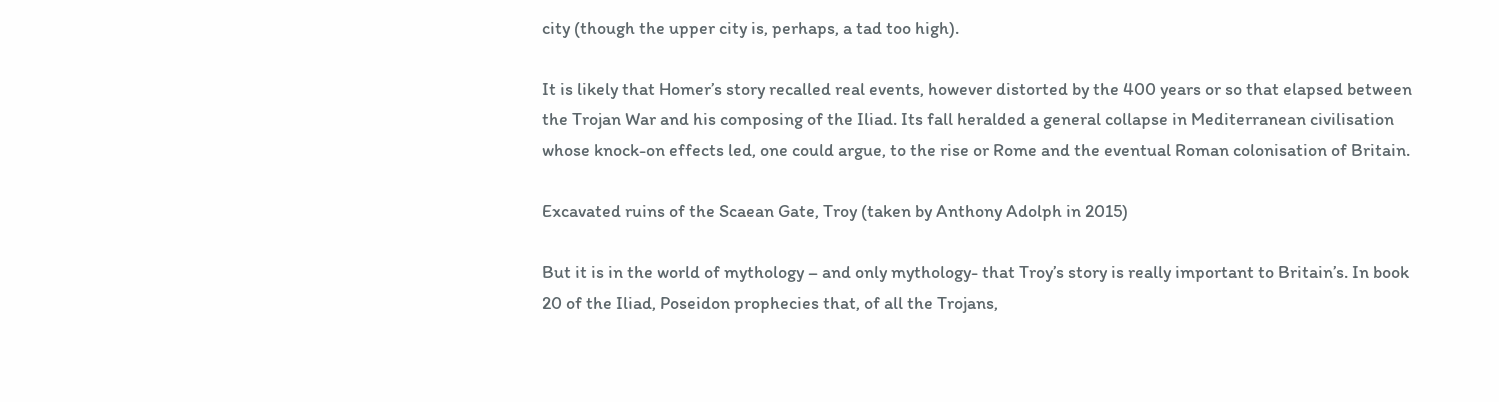city (though the upper city is, perhaps, a tad too high).

It is likely that Homer’s story recalled real events, however distorted by the 400 years or so that elapsed between the Trojan War and his composing of the Iliad. Its fall heralded a general collapse in Mediterranean civilisation whose knock-on effects led, one could argue, to the rise or Rome and the eventual Roman colonisation of Britain.

Excavated ruins of the Scaean Gate, Troy (taken by Anthony Adolph in 2015)

But it is in the world of mythology – and only mythology- that Troy’s story is really important to Britain’s. In book 20 of the Iliad, Poseidon prophecies that, of all the Trojans,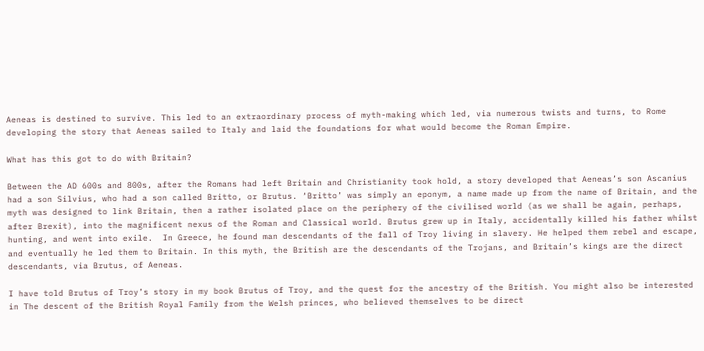Aeneas is destined to survive. This led to an extraordinary process of myth-making which led, via numerous twists and turns, to Rome developing the story that Aeneas sailed to Italy and laid the foundations for what would become the Roman Empire.

What has this got to do with Britain?

Between the AD 600s and 800s, after the Romans had left Britain and Christianity took hold, a story developed that Aeneas’s son Ascanius had a son Silvius, who had a son called Britto, or Brutus. ‘Britto’ was simply an eponym, a name made up from the name of Britain, and the myth was designed to link Britain, then a rather isolated place on the periphery of the civilised world (as we shall be again, perhaps, after Brexit), into the magnificent nexus of the Roman and Classical world. Brutus grew up in Italy, accidentally killed his father whilst hunting, and went into exile.  In Greece, he found man descendants of the fall of Troy living in slavery. He helped them rebel and escape, and eventually he led them to Britain. In this myth, the British are the descendants of the Trojans, and Britain’s kings are the direct descendants, via Brutus, of Aeneas.

I have told Brutus of Troy’s story in my book Brutus of Troy, and the quest for the ancestry of the British. You might also be interested in The descent of the British Royal Family from the Welsh princes, who believed themselves to be direct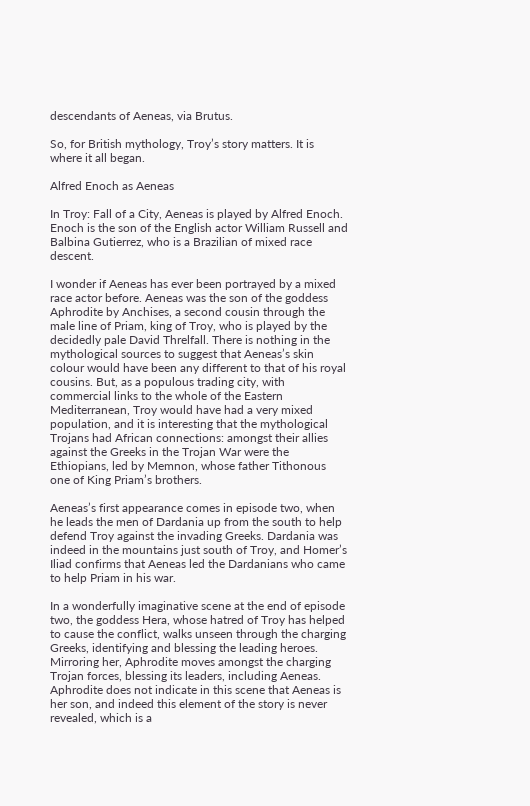descendants of Aeneas, via Brutus.

So, for British mythology, Troy’s story matters. It is where it all began.

Alfred Enoch as Aeneas

In Troy: Fall of a City, Aeneas is played by Alfred Enoch. Enoch is the son of the English actor William Russell and Balbina Gutierrez, who is a Brazilian of mixed race descent.

I wonder if Aeneas has ever been portrayed by a mixed race actor before. Aeneas was the son of the goddess Aphrodite by Anchises, a second cousin through the male line of Priam, king of Troy, who is played by the decidedly pale David Threlfall. There is nothing in the mythological sources to suggest that Aeneas’s skin colour would have been any different to that of his royal cousins. But, as a populous trading city, with commercial links to the whole of the Eastern Mediterranean, Troy would have had a very mixed population, and it is interesting that the mythological Trojans had African connections: amongst their allies against the Greeks in the Trojan War were the Ethiopians, led by Memnon, whose father Tithonous one of King Priam’s brothers.

Aeneas’s first appearance comes in episode two, when he leads the men of Dardania up from the south to help defend Troy against the invading Greeks. Dardania was indeed in the mountains just south of Troy, and Homer’s Iliad confirms that Aeneas led the Dardanians who came to help Priam in his war.

In a wonderfully imaginative scene at the end of episode two, the goddess Hera, whose hatred of Troy has helped to cause the conflict, walks unseen through the charging Greeks, identifying and blessing the leading heroes. Mirroring her, Aphrodite moves amongst the charging Trojan forces, blessing its leaders, including Aeneas. Aphrodite does not indicate in this scene that Aeneas is her son, and indeed this element of the story is never revealed, which is a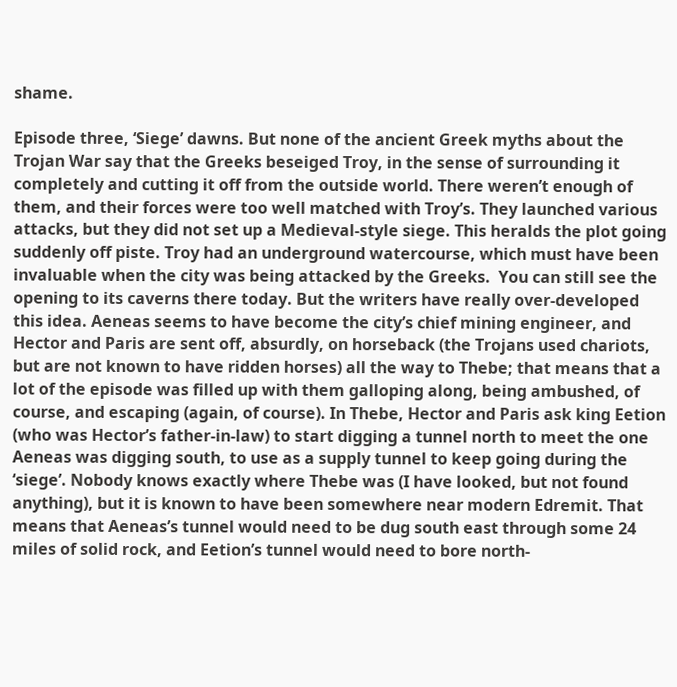shame.

Episode three, ‘Siege’ dawns. But none of the ancient Greek myths about the Trojan War say that the Greeks beseiged Troy, in the sense of surrounding it completely and cutting it off from the outside world. There weren’t enough of them, and their forces were too well matched with Troy’s. They launched various attacks, but they did not set up a Medieval-style siege. This heralds the plot going suddenly off piste. Troy had an underground watercourse, which must have been invaluable when the city was being attacked by the Greeks.  You can still see the opening to its caverns there today. But the writers have really over-developed this idea. Aeneas seems to have become the city’s chief mining engineer, and Hector and Paris are sent off, absurdly, on horseback (the Trojans used chariots, but are not known to have ridden horses) all the way to Thebe; that means that a lot of the episode was filled up with them galloping along, being ambushed, of course, and escaping (again, of course). In Thebe, Hector and Paris ask king Eetion (who was Hector’s father-in-law) to start digging a tunnel north to meet the one Aeneas was digging south, to use as a supply tunnel to keep going during the ‘siege’. Nobody knows exactly where Thebe was (I have looked, but not found anything), but it is known to have been somewhere near modern Edremit. That means that Aeneas’s tunnel would need to be dug south east through some 24 miles of solid rock, and Eetion’s tunnel would need to bore north-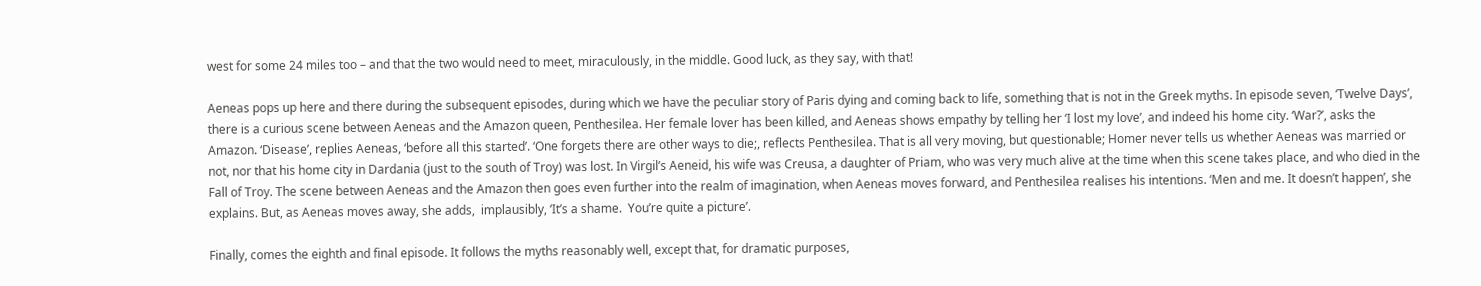west for some 24 miles too – and that the two would need to meet, miraculously, in the middle. Good luck, as they say, with that!

Aeneas pops up here and there during the subsequent episodes, during which we have the peculiar story of Paris dying and coming back to life, something that is not in the Greek myths. In episode seven, ‘Twelve Days’, there is a curious scene between Aeneas and the Amazon queen, Penthesilea. Her female lover has been killed, and Aeneas shows empathy by telling her ‘I lost my love’, and indeed his home city. ‘War?’, asks the Amazon. ‘Disease’, replies Aeneas, ‘before all this started’. ‘One forgets there are other ways to die;, reflects Penthesilea. That is all very moving, but questionable; Homer never tells us whether Aeneas was married or not, nor that his home city in Dardania (just to the south of Troy) was lost. In Virgil’s Aeneid, his wife was Creusa, a daughter of Priam, who was very much alive at the time when this scene takes place, and who died in the Fall of Troy. The scene between Aeneas and the Amazon then goes even further into the realm of imagination, when Aeneas moves forward, and Penthesilea realises his intentions. ‘Men and me. It doesn’t happen’, she explains. But, as Aeneas moves away, she adds,  implausibly, ‘It’s a shame.  You’re quite a picture’.

Finally, comes the eighth and final episode. It follows the myths reasonably well, except that, for dramatic purposes,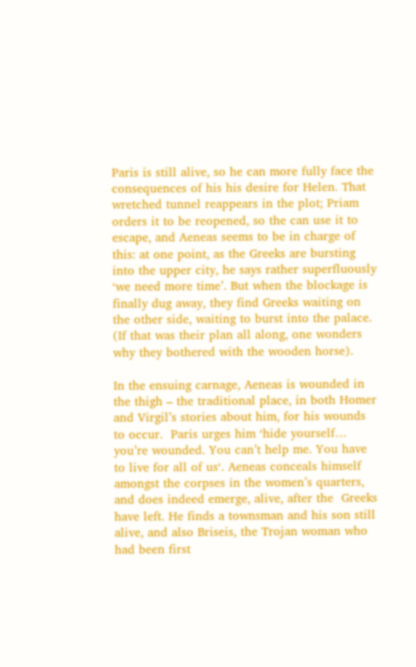Paris is still alive, so he can more fully face the consequences of his his desire for Helen. That wretched tunnel reappears in the plot; Priam orders it to be reopened, so the can use it to escape, and Aeneas seems to be in charge of this: at one point, as the Greeks are bursting into the upper city, he says rather superfluously ‘we need more time’. But when the blockage is finally dug away, they find Greeks waiting on the other side, waiting to burst into the palace. (If that was their plan all along, one wonders why they bothered with the wooden horse).

In the ensuing carnage, Aeneas is wounded in the thigh – the traditional place, in both Homer and Virgil’s stories about him, for his wounds to occur.  Paris urges him ‘hide yourself… you’re wounded. You can’t help me. You have to live for all of us‘. Aeneas conceals himself amongst the corpses in the women’s quarters, and does indeed emerge, alive, after the  Greeks have left. He finds a townsman and his son still alive, and also Briseis, the Trojan woman who had been first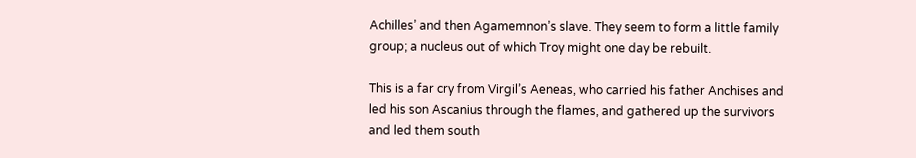Achilles’ and then Agamemnon’s slave. They seem to form a little family group; a nucleus out of which Troy might one day be rebuilt.

This is a far cry from Virgil’s Aeneas, who carried his father Anchises and led his son Ascanius through the flames, and gathered up the survivors and led them south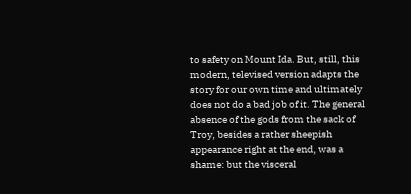to safety on Mount Ida. But, still, this modern, televised version adapts the  story for our own time and ultimately does not do a bad job of it. The general absence of the gods from the sack of Troy, besides a rather sheepish appearance right at the end, was a shame: but the visceral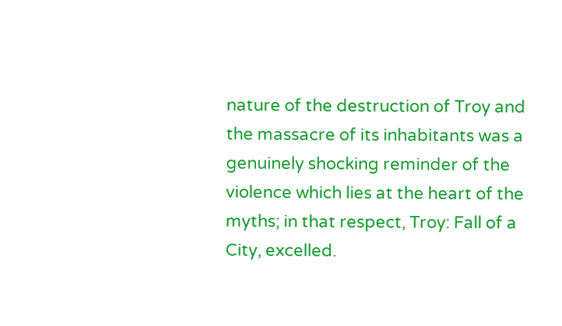nature of the destruction of Troy and the massacre of its inhabitants was a genuinely shocking reminder of the violence which lies at the heart of the myths; in that respect, Troy: Fall of a City, excelled.